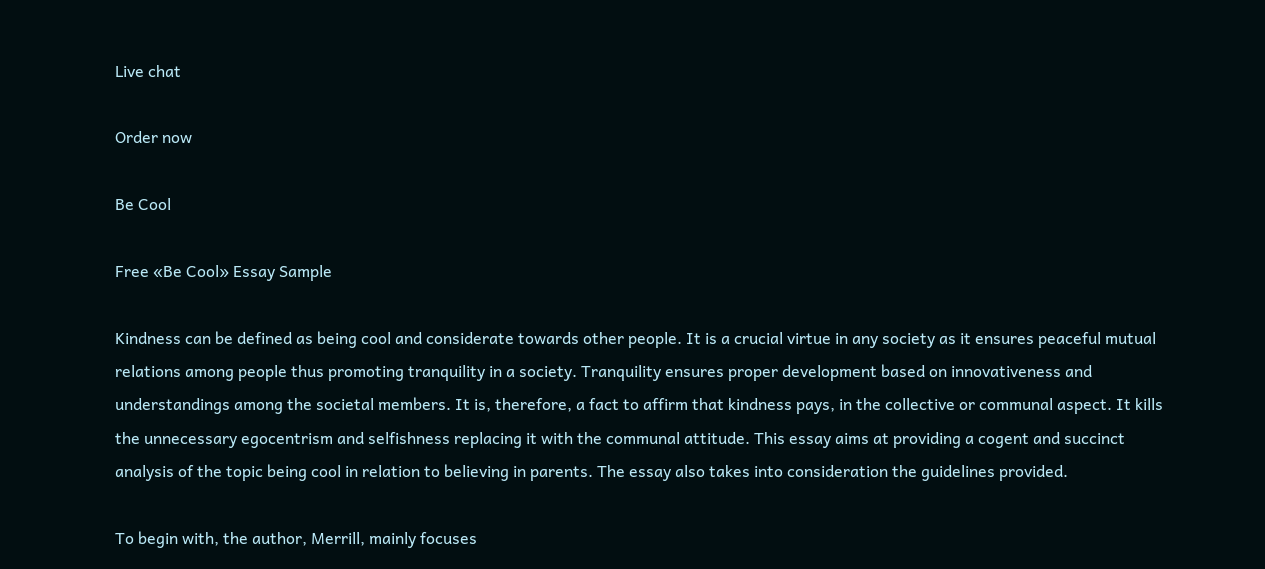Live chat

Order now

Be Cool

Free «Be Cool» Essay Sample

Kindness can be defined as being cool and considerate towards other people. It is a crucial virtue in any society as it ensures peaceful mutual relations among people thus promoting tranquility in a society. Tranquility ensures proper development based on innovativeness and understandings among the societal members. It is, therefore, a fact to affirm that kindness pays, in the collective or communal aspect. It kills the unnecessary egocentrism and selfishness replacing it with the communal attitude. This essay aims at providing a cogent and succinct analysis of the topic being cool in relation to believing in parents. The essay also takes into consideration the guidelines provided.

To begin with, the author, Merrill, mainly focuses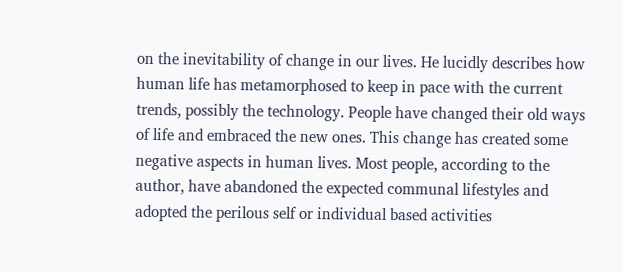on the inevitability of change in our lives. He lucidly describes how human life has metamorphosed to keep in pace with the current trends, possibly the technology. People have changed their old ways of life and embraced the new ones. This change has created some negative aspects in human lives. Most people, according to the author, have abandoned the expected communal lifestyles and adopted the perilous self or individual based activities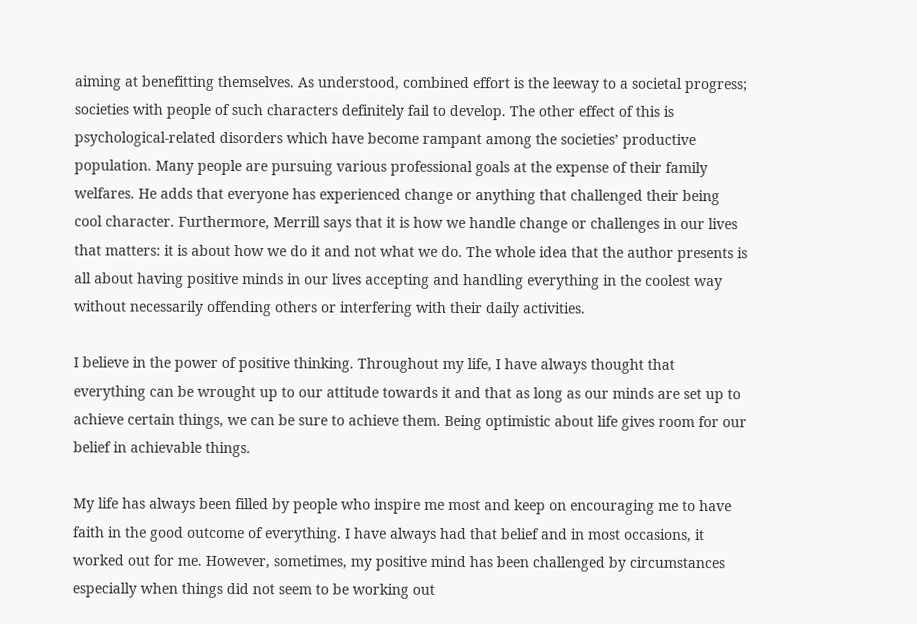aiming at benefitting themselves. As understood, combined effort is the leeway to a societal progress; societies with people of such characters definitely fail to develop. The other effect of this is psychological-related disorders which have become rampant among the societies’ productive population. Many people are pursuing various professional goals at the expense of their family welfares. He adds that everyone has experienced change or anything that challenged their being cool character. Furthermore, Merrill says that it is how we handle change or challenges in our lives that matters: it is about how we do it and not what we do. The whole idea that the author presents is all about having positive minds in our lives accepting and handling everything in the coolest way without necessarily offending others or interfering with their daily activities.

I believe in the power of positive thinking. Throughout my life, I have always thought that everything can be wrought up to our attitude towards it and that as long as our minds are set up to achieve certain things, we can be sure to achieve them. Being optimistic about life gives room for our belief in achievable things.

My life has always been filled by people who inspire me most and keep on encouraging me to have faith in the good outcome of everything. I have always had that belief and in most occasions, it worked out for me. However, sometimes, my positive mind has been challenged by circumstances especially when things did not seem to be working out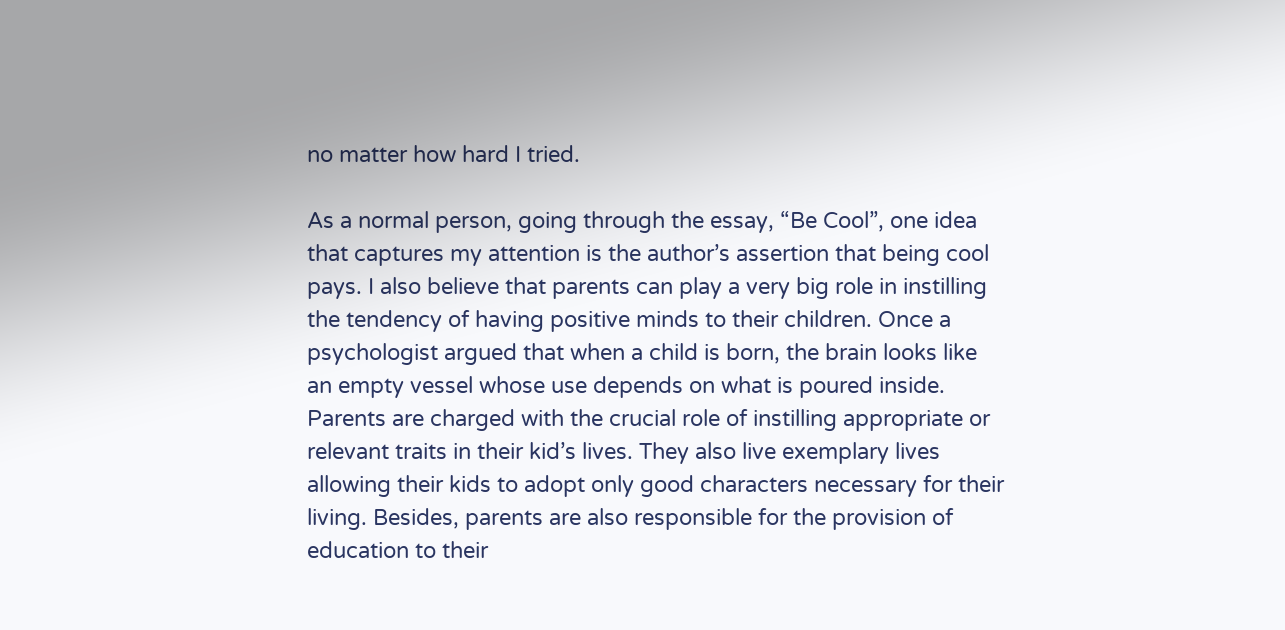no matter how hard I tried.

As a normal person, going through the essay, “Be Cool”, one idea that captures my attention is the author’s assertion that being cool pays. I also believe that parents can play a very big role in instilling the tendency of having positive minds to their children. Once a psychologist argued that when a child is born, the brain looks like an empty vessel whose use depends on what is poured inside. Parents are charged with the crucial role of instilling appropriate or relevant traits in their kid’s lives. They also live exemplary lives allowing their kids to adopt only good characters necessary for their living. Besides, parents are also responsible for the provision of education to their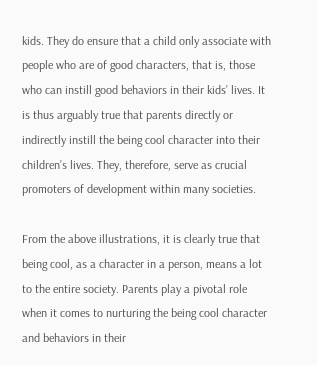kids. They do ensure that a child only associate with people who are of good characters, that is, those who can instill good behaviors in their kids’ lives. It is thus arguably true that parents directly or indirectly instill the being cool character into their children’s lives. They, therefore, serve as crucial promoters of development within many societies.

From the above illustrations, it is clearly true that being cool, as a character in a person, means a lot to the entire society. Parents play a pivotal role when it comes to nurturing the being cool character and behaviors in their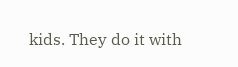kids. They do it with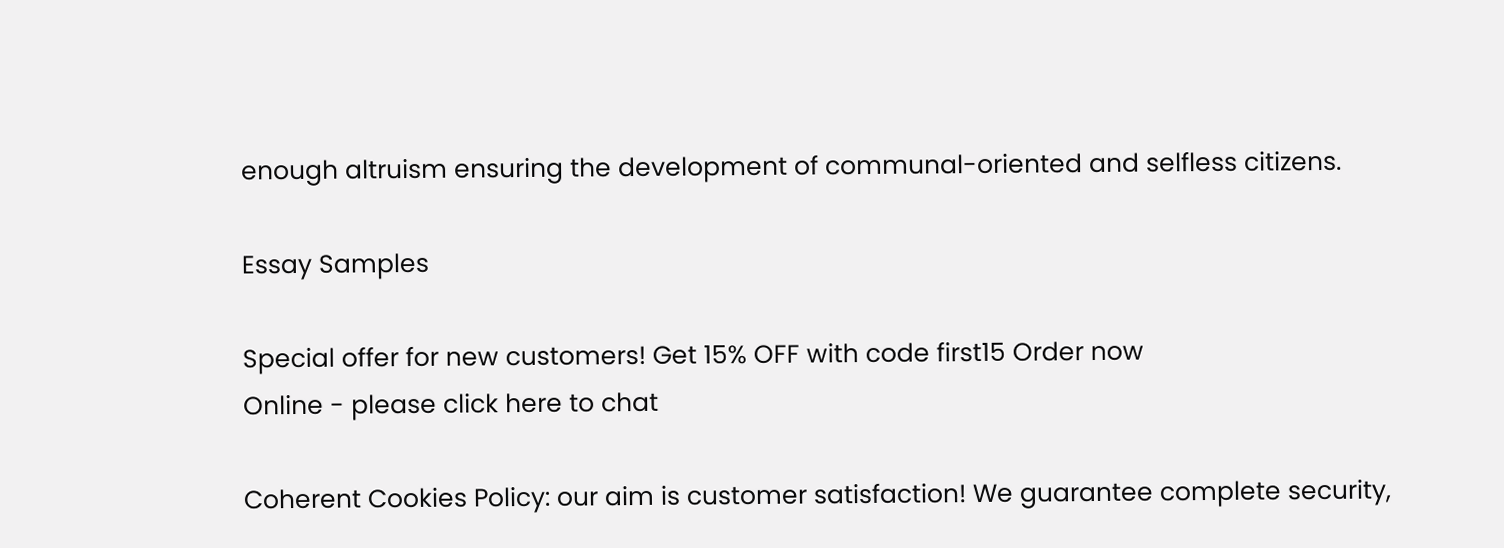enough altruism ensuring the development of communal-oriented and selfless citizens.

Essay Samples

Special offer for new customers! Get 15% OFF with code first15 Order now
Online - please click here to chat

Coherent Cookies Policy: our aim is customer satisfaction! We guarantee complete security,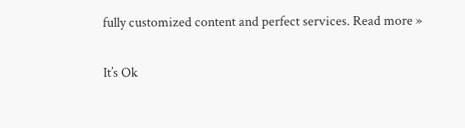fully customized content and perfect services. Read more »

It’s Ok